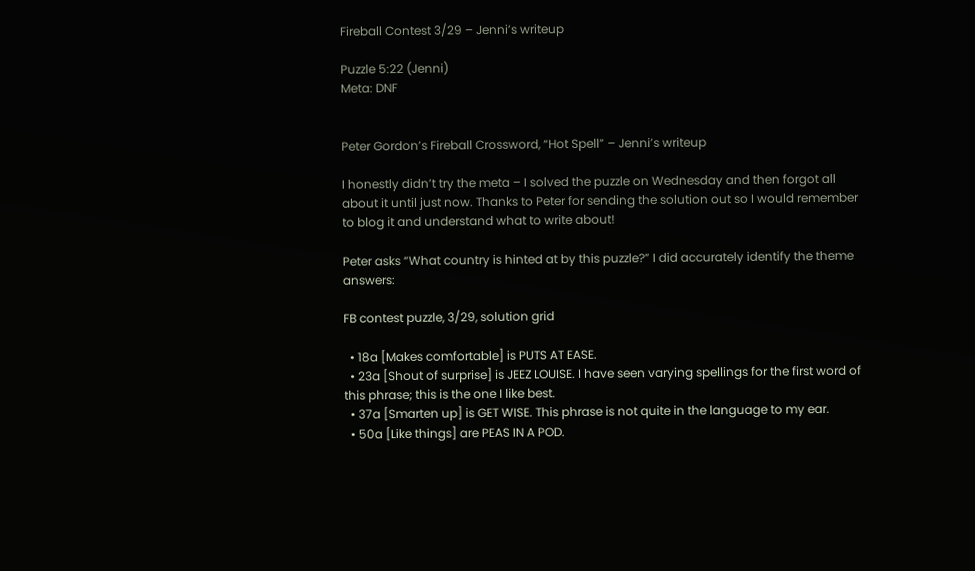Fireball Contest 3/29 – Jenni’s writeup

Puzzle 5:22 (Jenni)
Meta: DNF


Peter Gordon’s Fireball Crossword, “Hot Spell” – Jenni’s writeup

I honestly didn’t try the meta – I solved the puzzle on Wednesday and then forgot all about it until just now. Thanks to Peter for sending the solution out so I would remember to blog it and understand what to write about!

Peter asks “What country is hinted at by this puzzle?” I did accurately identify the theme answers:

FB contest puzzle, 3/29, solution grid

  • 18a [Makes comfortable] is PUTS AT EASE.
  • 23a [Shout of surprise] is JEEZ LOUISE. I have seen varying spellings for the first word of this phrase; this is the one I like best.
  • 37a [Smarten up] is GET WISE. This phrase is not quite in the language to my ear.
  • 50a [Like things] are PEAS IN A POD.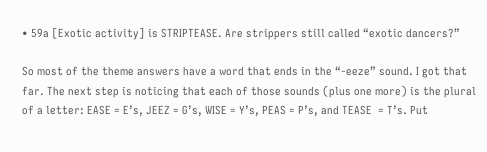• 59a [Exotic activity] is STRIPTEASE. Are strippers still called “exotic dancers?”

So most of the theme answers have a word that ends in the “-eeze” sound. I got that far. The next step is noticing that each of those sounds (plus one more) is the plural of a letter: EASE = E’s, JEEZ = G’s, WISE = Y’s, PEAS = P’s, and TEASE  = T’s. Put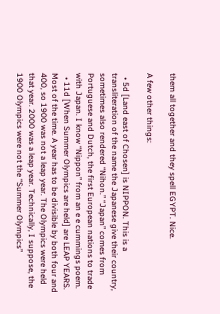them all together and they spell EGYPT. Nice.

A few other things:

  • 5d [Land east of Chosen] is NIPPON. This is a transliteration of the name the Japanese give their country, sometimes also rendered “Nihon.” “Japan” comes from Portuguese and Dutch, the first European nations to trade with Japan. I know “Nippon” from an e e cummings poem.
  • 11d [When Summer Olympics are held] are LEAP YEARS. Most of the time. A year has to be divisible by both four and 400, so 1900 was not a leap year. The Olympics were held that year. 2000 was a leap year. Technically, I suppose, the 1900 Olympics were not the “Summer Olympics”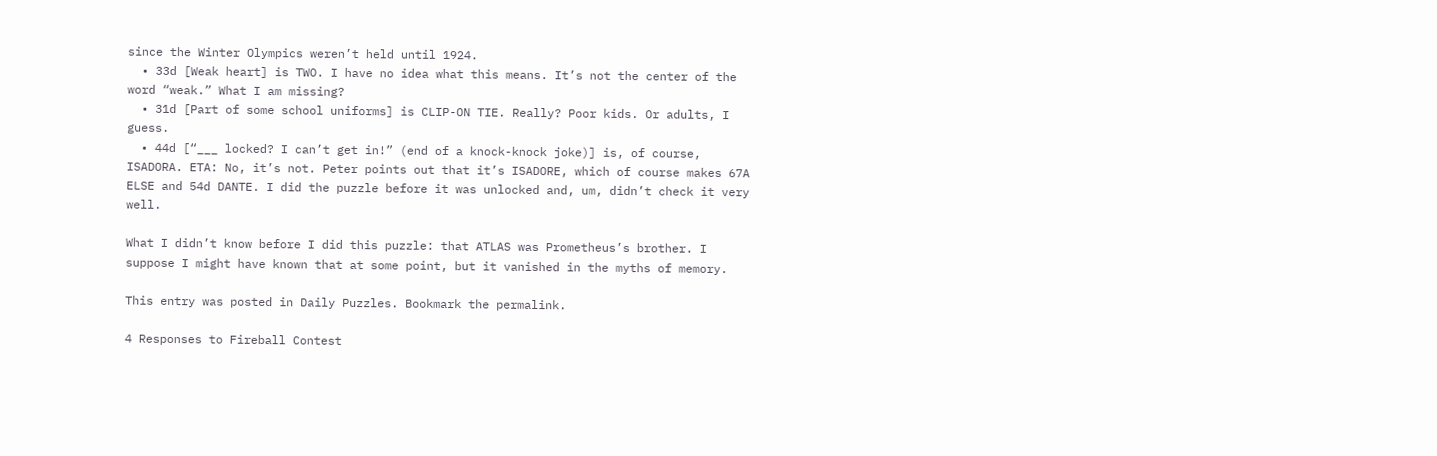since the Winter Olympics weren’t held until 1924.
  • 33d [Weak heart] is TWO. I have no idea what this means. It’s not the center of the word “weak.” What I am missing?
  • 31d [Part of some school uniforms] is CLIP-ON TIE. Really? Poor kids. Or adults, I guess.
  • 44d [“___ locked? I can’t get in!” (end of a knock-knock joke)] is, of course, ISADORA. ETA: No, it’s not. Peter points out that it’s ISADORE, which of course makes 67A ELSE and 54d DANTE. I did the puzzle before it was unlocked and, um, didn’t check it very well.

What I didn’t know before I did this puzzle: that ATLAS was Prometheus’s brother. I suppose I might have known that at some point, but it vanished in the myths of memory.

This entry was posted in Daily Puzzles. Bookmark the permalink.

4 Responses to Fireball Contest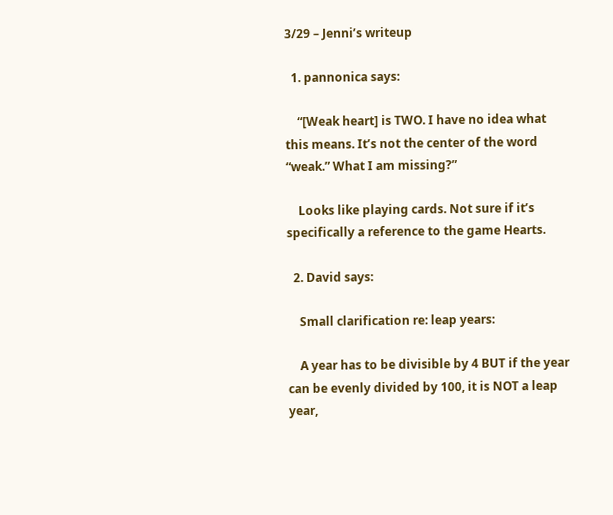3/29 – Jenni’s writeup

  1. pannonica says:

    “[Weak heart] is TWO. I have no idea what this means. It’s not the center of the word “weak.” What I am missing?”

    Looks like playing cards. Not sure if it’s specifically a reference to the game Hearts.

  2. David says:

    Small clarification re: leap years:

    A year has to be divisible by 4 BUT if the year can be evenly divided by 100, it is NOT a leap year,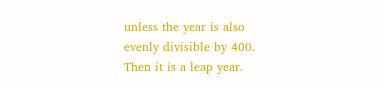unless the year is also evenly divisible by 400. Then it is a leap year.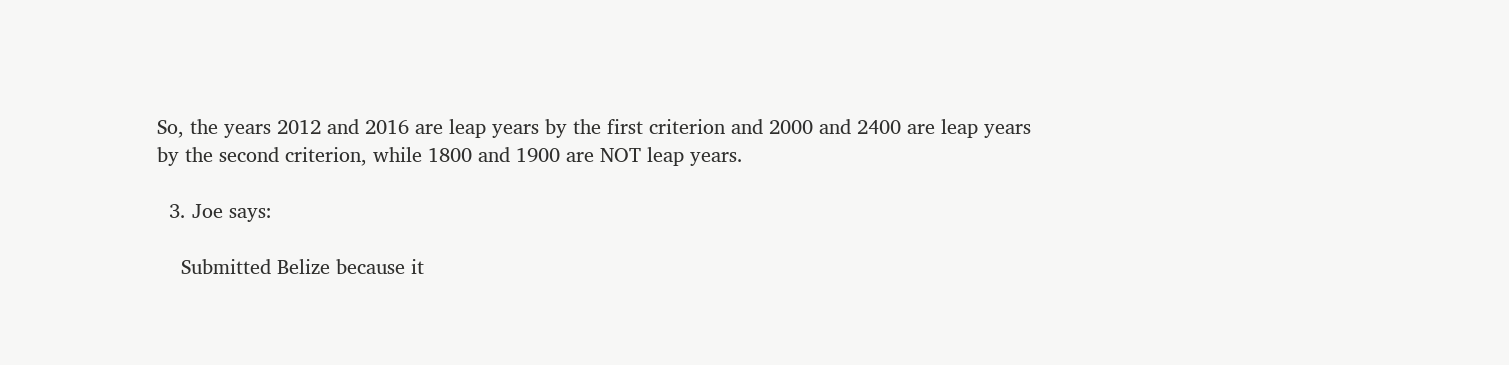So, the years 2012 and 2016 are leap years by the first criterion and 2000 and 2400 are leap years by the second criterion, while 1800 and 1900 are NOT leap years.

  3. Joe says:

    Submitted Belize because it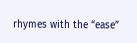rhymes with the “ease”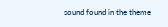sound found in the theme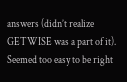answers (didn’t realize GETWISE was a part of it). Seemed too easy to be right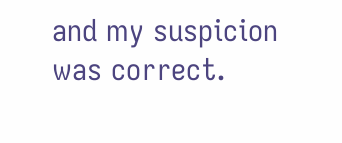and my suspicion was correct.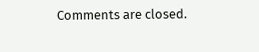Comments are closed.